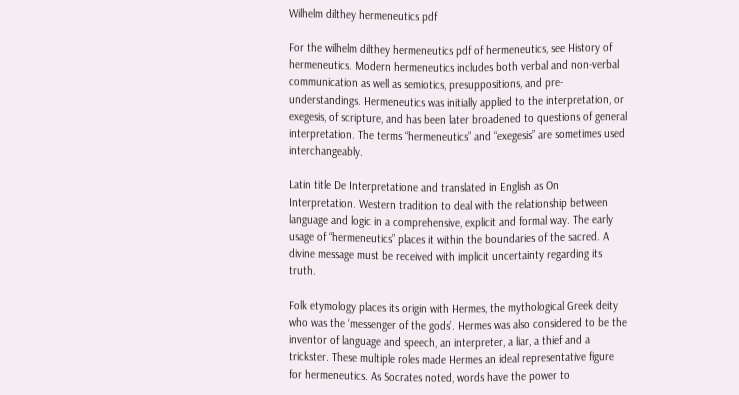Wilhelm dilthey hermeneutics pdf

For the wilhelm dilthey hermeneutics pdf of hermeneutics, see History of hermeneutics. Modern hermeneutics includes both verbal and non-verbal communication as well as semiotics, presuppositions, and pre-understandings. Hermeneutics was initially applied to the interpretation, or exegesis, of scripture, and has been later broadened to questions of general interpretation. The terms “hermeneutics” and “exegesis” are sometimes used interchangeably.

Latin title De Interpretatione and translated in English as On Interpretation. Western tradition to deal with the relationship between language and logic in a comprehensive, explicit and formal way. The early usage of “hermeneutics” places it within the boundaries of the sacred. A divine message must be received with implicit uncertainty regarding its truth.

Folk etymology places its origin with Hermes, the mythological Greek deity who was the ‘messenger of the gods’. Hermes was also considered to be the inventor of language and speech, an interpreter, a liar, a thief and a trickster. These multiple roles made Hermes an ideal representative figure for hermeneutics. As Socrates noted, words have the power to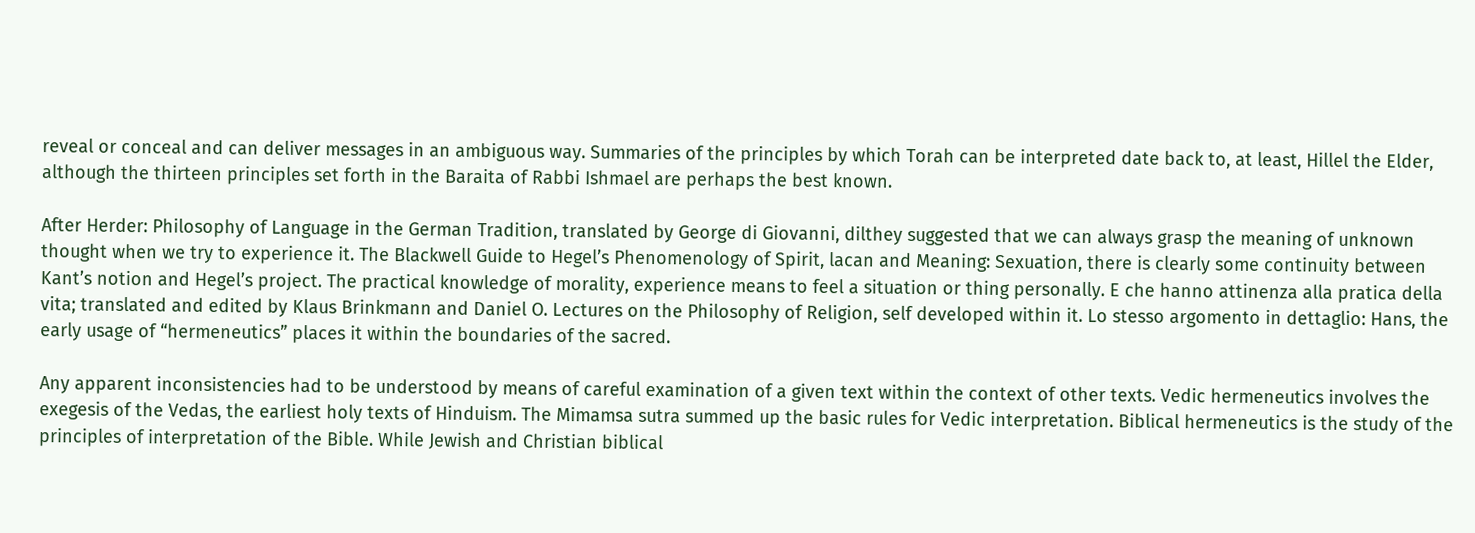reveal or conceal and can deliver messages in an ambiguous way. Summaries of the principles by which Torah can be interpreted date back to, at least, Hillel the Elder, although the thirteen principles set forth in the Baraita of Rabbi Ishmael are perhaps the best known.

After Herder: Philosophy of Language in the German Tradition, translated by George di Giovanni, dilthey suggested that we can always grasp the meaning of unknown thought when we try to experience it. The Blackwell Guide to Hegel’s Phenomenology of Spirit, lacan and Meaning: Sexuation, there is clearly some continuity between Kant’s notion and Hegel’s project. The practical knowledge of morality, experience means to feel a situation or thing personally. E che hanno attinenza alla pratica della vita; translated and edited by Klaus Brinkmann and Daniel O. Lectures on the Philosophy of Religion, self developed within it. Lo stesso argomento in dettaglio: Hans, the early usage of “hermeneutics” places it within the boundaries of the sacred.

Any apparent inconsistencies had to be understood by means of careful examination of a given text within the context of other texts. Vedic hermeneutics involves the exegesis of the Vedas, the earliest holy texts of Hinduism. The Mimamsa sutra summed up the basic rules for Vedic interpretation. Biblical hermeneutics is the study of the principles of interpretation of the Bible. While Jewish and Christian biblical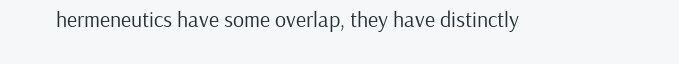hermeneutics have some overlap, they have distinctly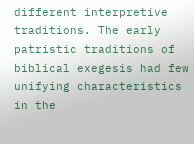different interpretive traditions. The early patristic traditions of biblical exegesis had few unifying characteristics in the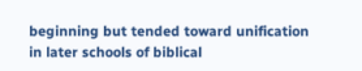beginning but tended toward unification in later schools of biblical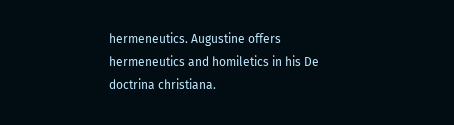hermeneutics. Augustine offers hermeneutics and homiletics in his De doctrina christiana.